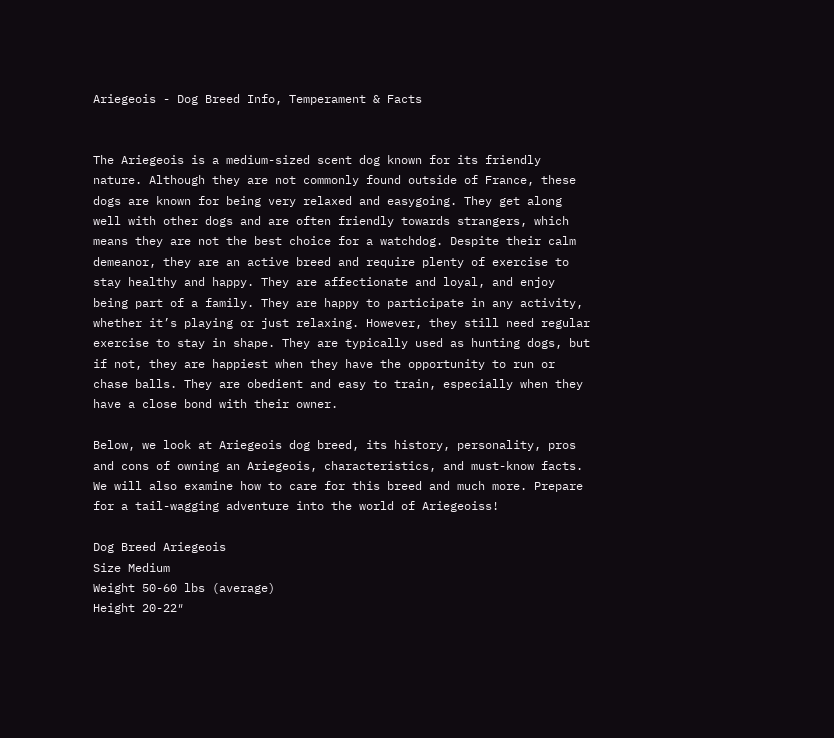Ariegeois - Dog Breed Info, Temperament & Facts


The Ariegeois is a medium-sized scent dog known for its friendly nature. Although they are not commonly found outside of France, these dogs are known for being very relaxed and easygoing. They get along well with other dogs and are often friendly towards strangers, which means they are not the best choice for a watchdog. Despite their calm demeanor, they are an active breed and require plenty of exercise to stay healthy and happy. They are affectionate and loyal, and enjoy being part of a family. They are happy to participate in any activity, whether it’s playing or just relaxing. However, they still need regular exercise to stay in shape. They are typically used as hunting dogs, but if not, they are happiest when they have the opportunity to run or chase balls. They are obedient and easy to train, especially when they have a close bond with their owner.

Below, we look at Ariegeois dog breed, its history, personality, pros and cons of owning an Ariegeois, characteristics, and must-know facts. We will also examine how to care for this breed and much more. Prepare for a tail-wagging adventure into the world of Ariegeoiss!

Dog Breed Ariegeois
Size Medium
Weight 50-60 lbs (average)
Height 20-22″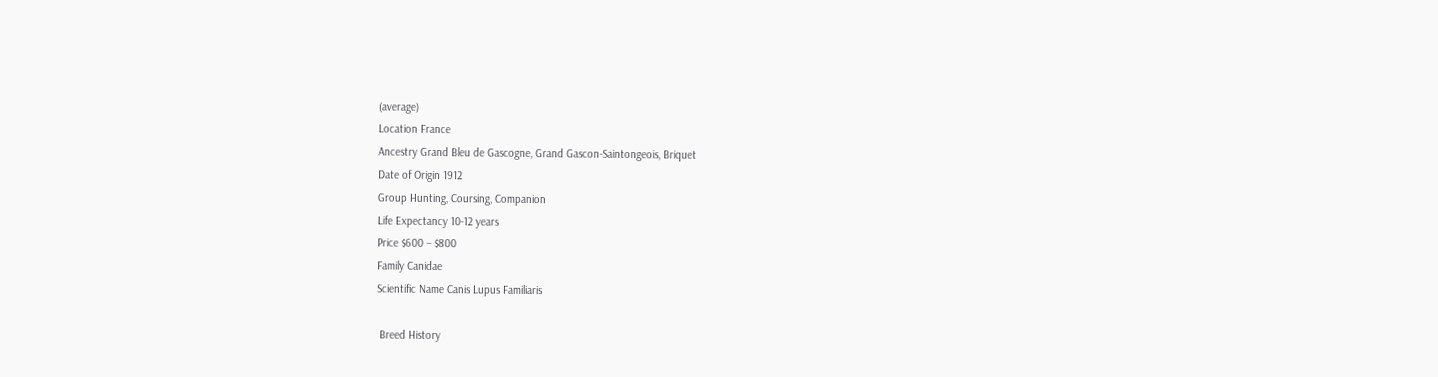(average)
Location France
Ancestry Grand Bleu de Gascogne, Grand Gascon-Saintongeois, Briquet
Date of Origin 1912
Group Hunting, Coursing, Companion
Life Expectancy 10-12 years
Price $600 – $800
Family Canidae
Scientific Name Canis Lupus Familiaris

 Breed History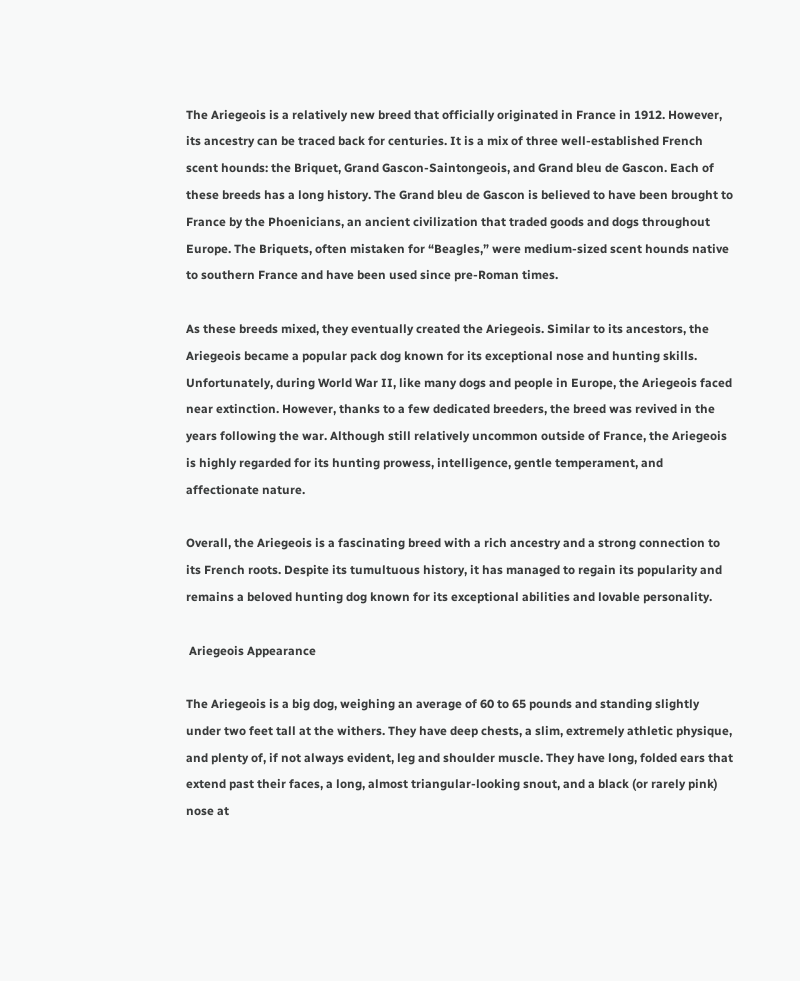The Ariegeois is a relatively new breed that officially originated in France in 1912. However, its ancestry can be traced back for centuries. It is a mix of three well-established French scent hounds: the Briquet, Grand Gascon-Saintongeois, and Grand bleu de Gascon. Each of these breeds has a long history. The Grand bleu de Gascon is believed to have been brought to France by the Phoenicians, an ancient civilization that traded goods and dogs throughout Europe. The Briquets, often mistaken for “Beagles,” were medium-sized scent hounds native to southern France and have been used since pre-Roman times.

As these breeds mixed, they eventually created the Ariegeois. Similar to its ancestors, the Ariegeois became a popular pack dog known for its exceptional nose and hunting skills. Unfortunately, during World War II, like many dogs and people in Europe, the Ariegeois faced near extinction. However, thanks to a few dedicated breeders, the breed was revived in the years following the war. Although still relatively uncommon outside of France, the Ariegeois is highly regarded for its hunting prowess, intelligence, gentle temperament, and affectionate nature.

Overall, the Ariegeois is a fascinating breed with a rich ancestry and a strong connection to its French roots. Despite its tumultuous history, it has managed to regain its popularity and remains a beloved hunting dog known for its exceptional abilities and lovable personality.

 Ariegeois Appearance

The Ariegeois is a big dog, weighing an average of 60 to 65 pounds and standing slightly under two feet tall at the withers. They have deep chests, a slim, extremely athletic physique, and plenty of, if not always evident, leg and shoulder muscle. They have long, folded ears that extend past their faces, a long, almost triangular-looking snout, and a black (or rarely pink) nose at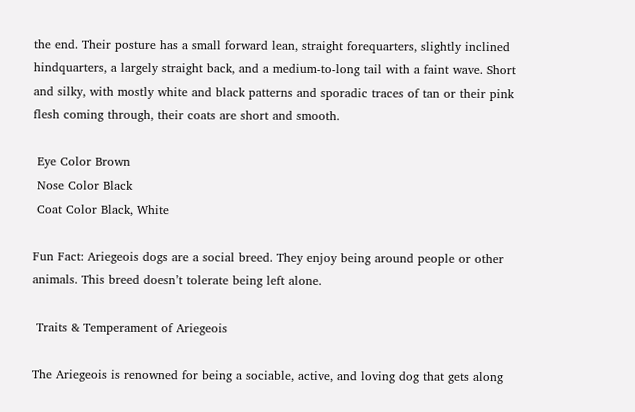the end. Their posture has a small forward lean, straight forequarters, slightly inclined hindquarters, a largely straight back, and a medium-to-long tail with a faint wave. Short and silky, with mostly white and black patterns and sporadic traces of tan or their pink flesh coming through, their coats are short and smooth.

 Eye Color Brown
 Nose Color Black
 Coat Color Black, White

Fun Fact: Ariegeois dogs are a social breed. They enjoy being around people or other animals. This breed doesn’t tolerate being left alone.

 Traits & Temperament of Ariegeois

The Ariegeois is renowned for being a sociable, active, and loving dog that gets along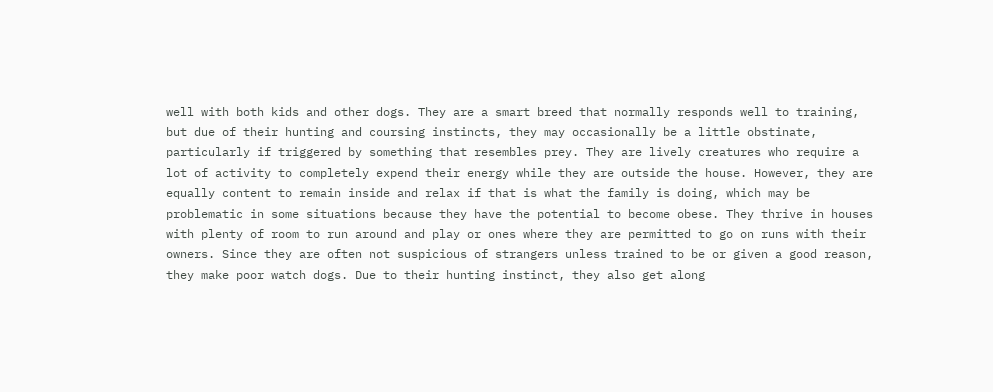well with both kids and other dogs. They are a smart breed that normally responds well to training, but due of their hunting and coursing instincts, they may occasionally be a little obstinate, particularly if triggered by something that resembles prey. They are lively creatures who require a lot of activity to completely expend their energy while they are outside the house. However, they are equally content to remain inside and relax if that is what the family is doing, which may be problematic in some situations because they have the potential to become obese. They thrive in houses with plenty of room to run around and play or ones where they are permitted to go on runs with their owners. Since they are often not suspicious of strangers unless trained to be or given a good reason, they make poor watch dogs. Due to their hunting instinct, they also get along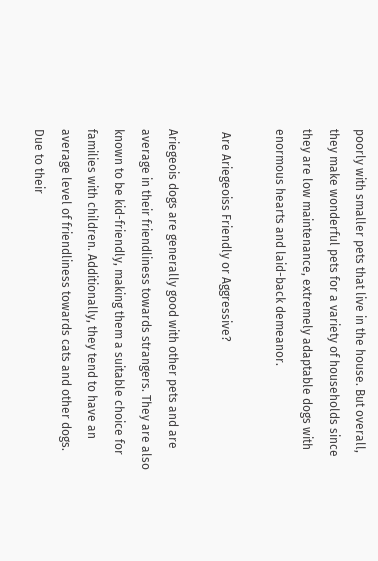poorly with smaller pets that live in the house. But overall, they make wonderful pets for a variety of households since they are low maintenance, extremely adaptable dogs with enormous hearts and laid-back demeanor.

 Are Ariegeoiss Friendly or Aggressive?

Ariegeois dogs are generally good with other pets and are average in their friendliness towards strangers. They are also known to be kid-friendly, making them a suitable choice for families with children. Additionally, they tend to have an average level of friendliness towards cats and other dogs. Due to their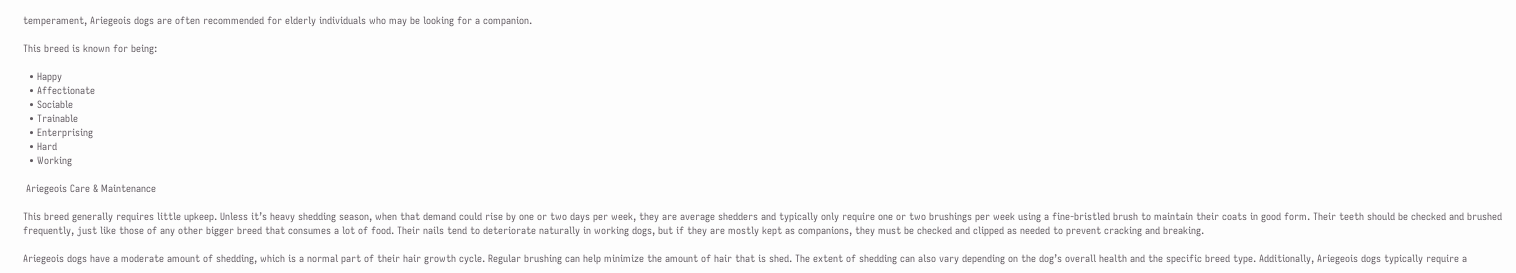temperament, Ariegeois dogs are often recommended for elderly individuals who may be looking for a companion.

This breed is known for being:

  • Happy
  • Affectionate
  • Sociable
  • Trainable
  • Enterprising
  • Hard
  • Working

 Ariegeois Care & Maintenance

This breed generally requires little upkeep. Unless it’s heavy shedding season, when that demand could rise by one or two days per week, they are average shedders and typically only require one or two brushings per week using a fine-bristled brush to maintain their coats in good form. Their teeth should be checked and brushed frequently, just like those of any other bigger breed that consumes a lot of food. Their nails tend to deteriorate naturally in working dogs, but if they are mostly kept as companions, they must be checked and clipped as needed to prevent cracking and breaking.

Ariegeois dogs have a moderate amount of shedding, which is a normal part of their hair growth cycle. Regular brushing can help minimize the amount of hair that is shed. The extent of shedding can also vary depending on the dog’s overall health and the specific breed type. Additionally, Ariegeois dogs typically require a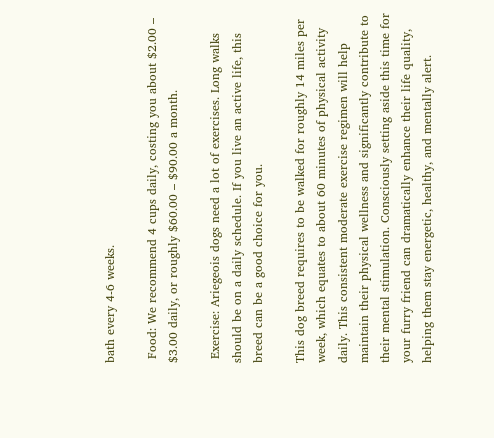bath every 4-6 weeks.

 Food: We recommend 4 cups daily, costing you about $2.00 – $3.00 daily, or roughly $60.00 – $90.00 a month.

 Exercise: Ariegeois dogs need a lot of exercises. Long walks should be on a daily schedule. If you live an active life, this breed can be a good choice for you.

This dog breed requires to be walked for roughly 14 miles per week, which equates to about 60 minutes of physical activity daily. This consistent moderate exercise regimen will help maintain their physical wellness and significantly contribute to their mental stimulation. Consciously setting aside this time for your furry friend can dramatically enhance their life quality, helping them stay energetic, healthy, and mentally alert.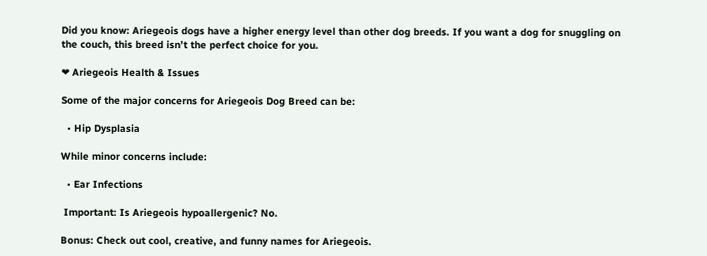Did you know: Ariegeois dogs have a higher energy level than other dog breeds. If you want a dog for snuggling on the couch, this breed isn’t the perfect choice for you.

❤ Ariegeois Health & Issues

Some of the major concerns for Ariegeois Dog Breed can be:

  • Hip Dysplasia

While minor concerns include:

  • Ear Infections

 Important: Is Ariegeois hypoallergenic? No.

Bonus: Check out cool, creative, and funny names for Ariegeois.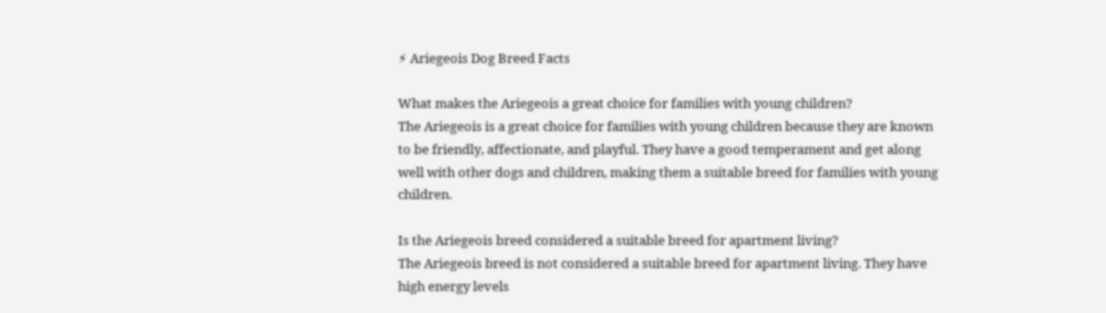⚡ Ariegeois Dog Breed Facts

What makes the Ariegeois a great choice for families with young children?
The Ariegeois is a great choice for families with young children because they are known to be friendly, affectionate, and playful. They have a good temperament and get along well with other dogs and children, making them a suitable breed for families with young children.

Is the Ariegeois breed considered a suitable breed for apartment living?
The Ariegeois breed is not considered a suitable breed for apartment living. They have high energy levels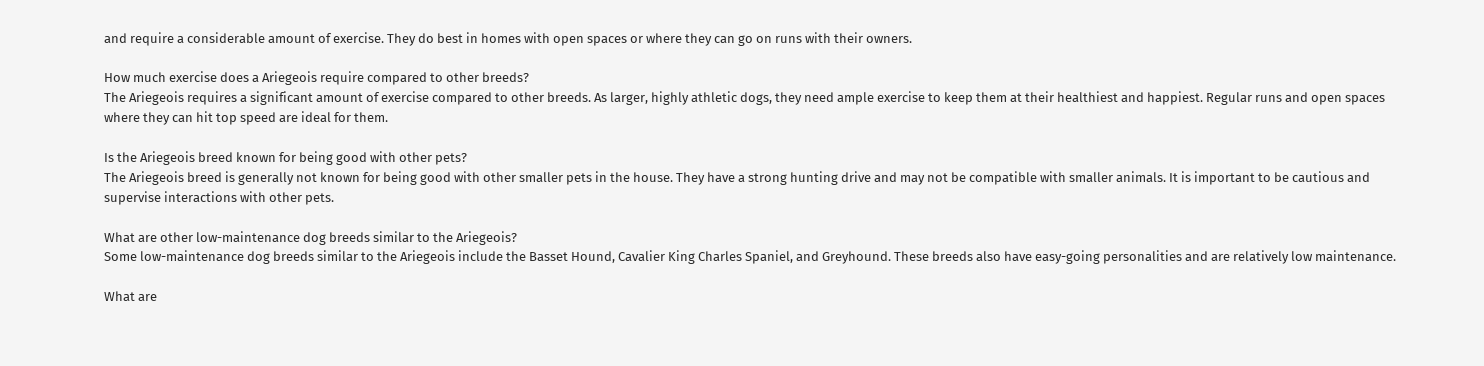and require a considerable amount of exercise. They do best in homes with open spaces or where they can go on runs with their owners.

How much exercise does a Ariegeois require compared to other breeds?
The Ariegeois requires a significant amount of exercise compared to other breeds. As larger, highly athletic dogs, they need ample exercise to keep them at their healthiest and happiest. Regular runs and open spaces where they can hit top speed are ideal for them.

Is the Ariegeois breed known for being good with other pets?
The Ariegeois breed is generally not known for being good with other smaller pets in the house. They have a strong hunting drive and may not be compatible with smaller animals. It is important to be cautious and supervise interactions with other pets.

What are other low-maintenance dog breeds similar to the Ariegeois?
Some low-maintenance dog breeds similar to the Ariegeois include the Basset Hound, Cavalier King Charles Spaniel, and Greyhound. These breeds also have easy-going personalities and are relatively low maintenance.

What are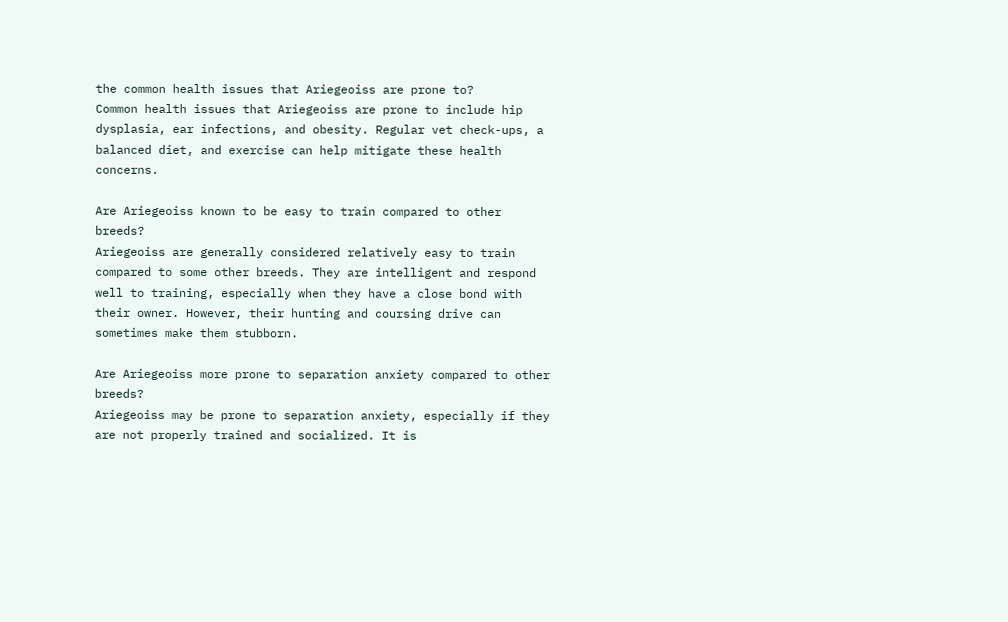the common health issues that Ariegeoiss are prone to?
Common health issues that Ariegeoiss are prone to include hip dysplasia, ear infections, and obesity. Regular vet check-ups, a balanced diet, and exercise can help mitigate these health concerns.

Are Ariegeoiss known to be easy to train compared to other breeds?
Ariegeoiss are generally considered relatively easy to train compared to some other breeds. They are intelligent and respond well to training, especially when they have a close bond with their owner. However, their hunting and coursing drive can sometimes make them stubborn.

Are Ariegeoiss more prone to separation anxiety compared to other breeds?
Ariegeoiss may be prone to separation anxiety, especially if they are not properly trained and socialized. It is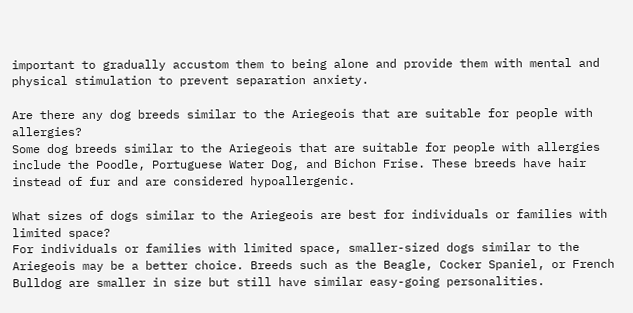important to gradually accustom them to being alone and provide them with mental and physical stimulation to prevent separation anxiety.

Are there any dog breeds similar to the Ariegeois that are suitable for people with allergies?
Some dog breeds similar to the Ariegeois that are suitable for people with allergies include the Poodle, Portuguese Water Dog, and Bichon Frise. These breeds have hair instead of fur and are considered hypoallergenic.

What sizes of dogs similar to the Ariegeois are best for individuals or families with limited space?
For individuals or families with limited space, smaller-sized dogs similar to the Ariegeois may be a better choice. Breeds such as the Beagle, Cocker Spaniel, or French Bulldog are smaller in size but still have similar easy-going personalities.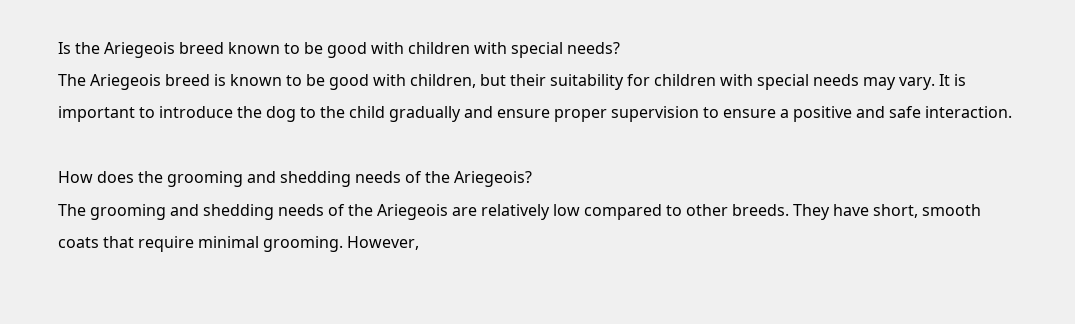Is the Ariegeois breed known to be good with children with special needs?
The Ariegeois breed is known to be good with children, but their suitability for children with special needs may vary. It is important to introduce the dog to the child gradually and ensure proper supervision to ensure a positive and safe interaction.

How does the grooming and shedding needs of the Ariegeois?
The grooming and shedding needs of the Ariegeois are relatively low compared to other breeds. They have short, smooth coats that require minimal grooming. However,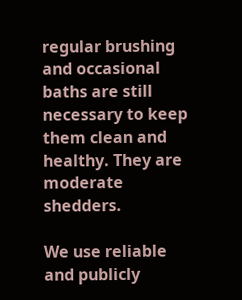regular brushing and occasional baths are still necessary to keep them clean and healthy. They are moderate shedders.

We use reliable and publicly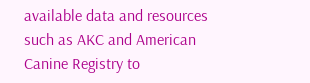available data and resources such as AKC and American Canine Registry to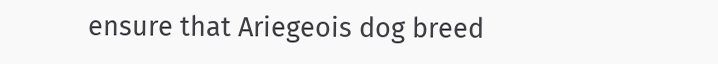ensure that Ariegeois dog breed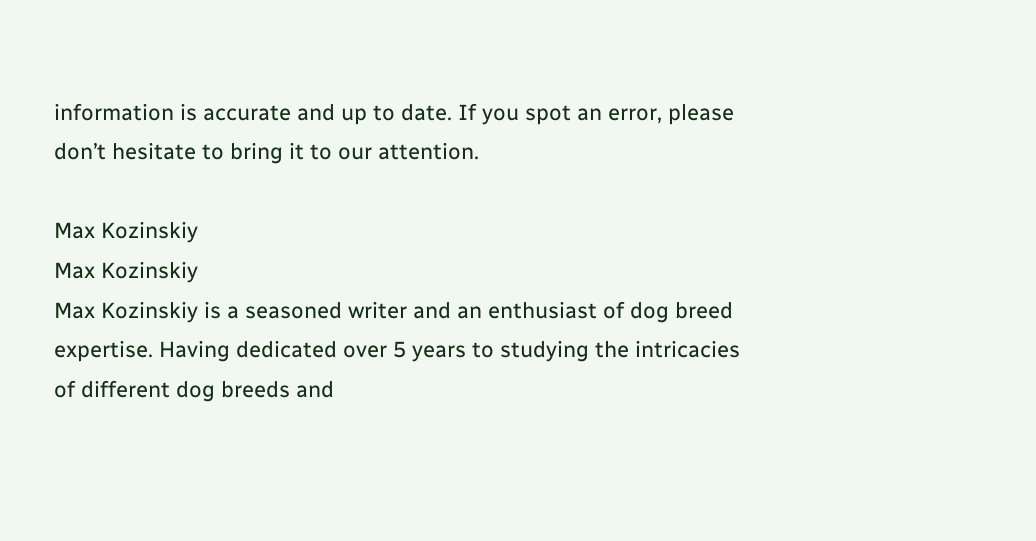information is accurate and up to date. If you spot an error, please don’t hesitate to bring it to our attention.

Max Kozinskiy
Max Kozinskiy
Max Kozinskiy is a seasoned writer and an enthusiast of dog breed expertise. Having dedicated over 5 years to studying the intricacies of different dog breeds and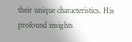their unique characteristics. His profound insights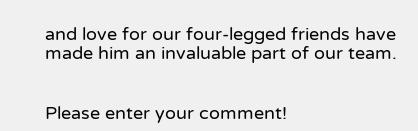and love for our four-legged friends have made him an invaluable part of our team.


Please enter your comment!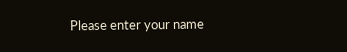Please enter your name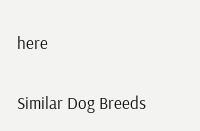here

Similar Dog Breeds